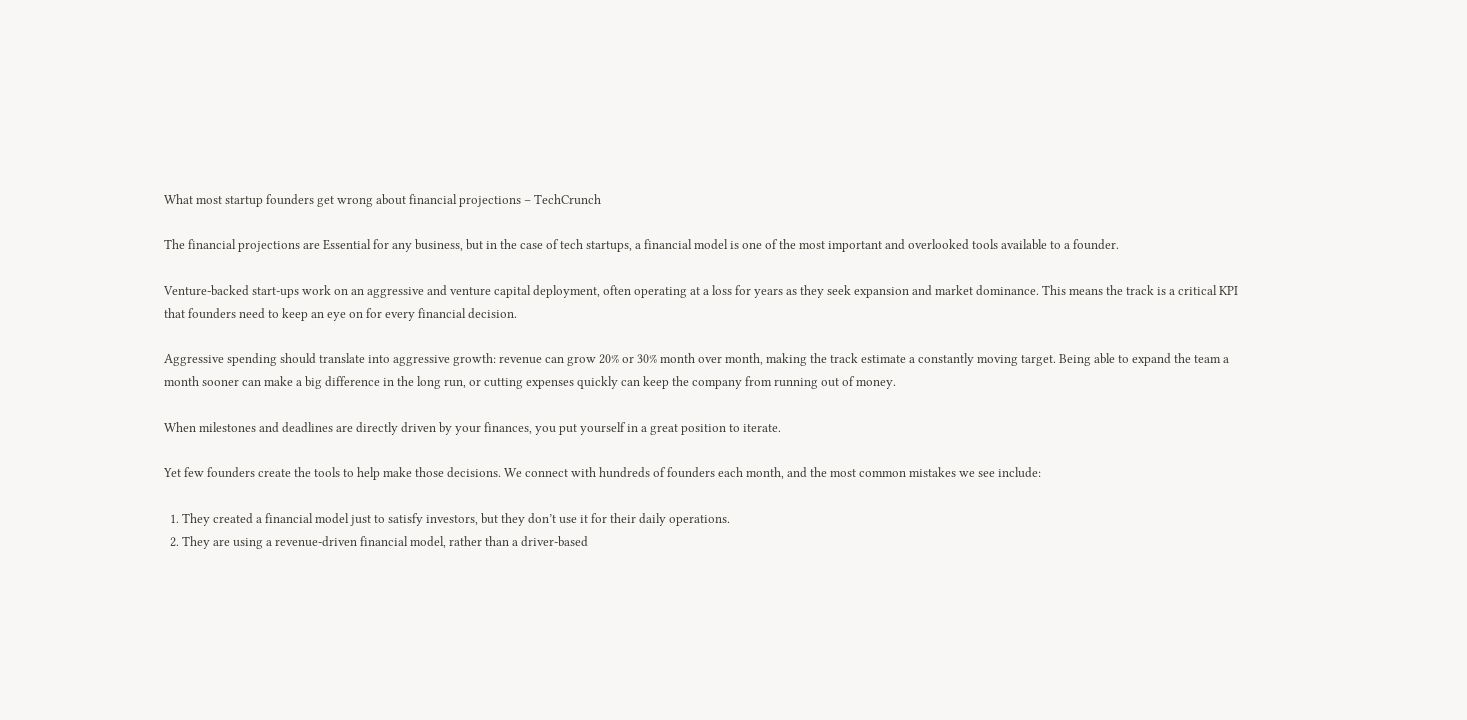What most startup founders get wrong about financial projections – TechCrunch

The financial projections are Essential for any business, but in the case of tech startups, a financial model is one of the most important and overlooked tools available to a founder.

Venture-backed start-ups work on an aggressive and venture capital deployment, often operating at a loss for years as they seek expansion and market dominance. This means the track is a critical KPI that founders need to keep an eye on for every financial decision.

Aggressive spending should translate into aggressive growth: revenue can grow 20% or 30% month over month, making the track estimate a constantly moving target. Being able to expand the team a month sooner can make a big difference in the long run, or cutting expenses quickly can keep the company from running out of money.

When milestones and deadlines are directly driven by your finances, you put yourself in a great position to iterate.

Yet few founders create the tools to help make those decisions. We connect with hundreds of founders each month, and the most common mistakes we see include:

  1. They created a financial model just to satisfy investors, but they don’t use it for their daily operations.
  2. They are using a revenue-driven financial model, rather than a driver-based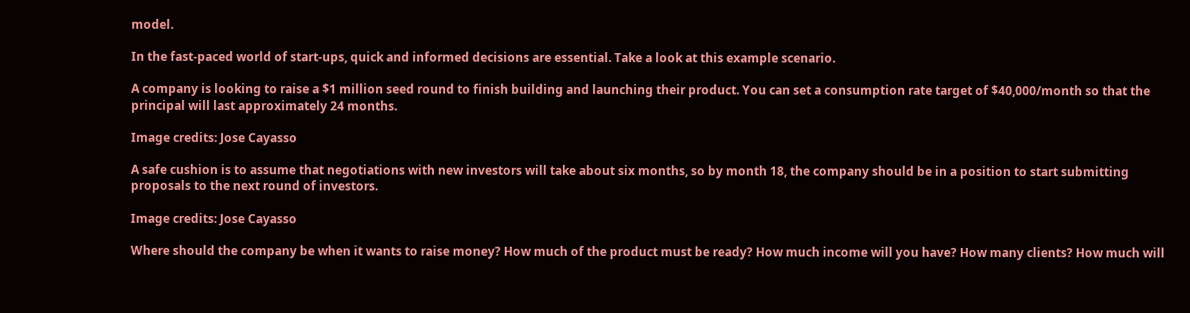model.

In the fast-paced world of start-ups, quick and informed decisions are essential. Take a look at this example scenario.

A company is looking to raise a $1 million seed round to finish building and launching their product. You can set a consumption rate target of $40,000/month so that the principal will last approximately 24 months.

Image credits: Jose Cayasso

A safe cushion is to assume that negotiations with new investors will take about six months, so by month 18, the company should be in a position to start submitting proposals to the next round of investors.

Image credits: Jose Cayasso

Where should the company be when it wants to raise money? How much of the product must be ready? How much income will you have? How many clients? How much will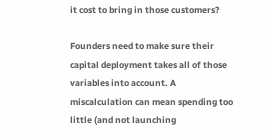it cost to bring in those customers?

Founders need to make sure their capital deployment takes all of those variables into account. A miscalculation can mean spending too little (and not launching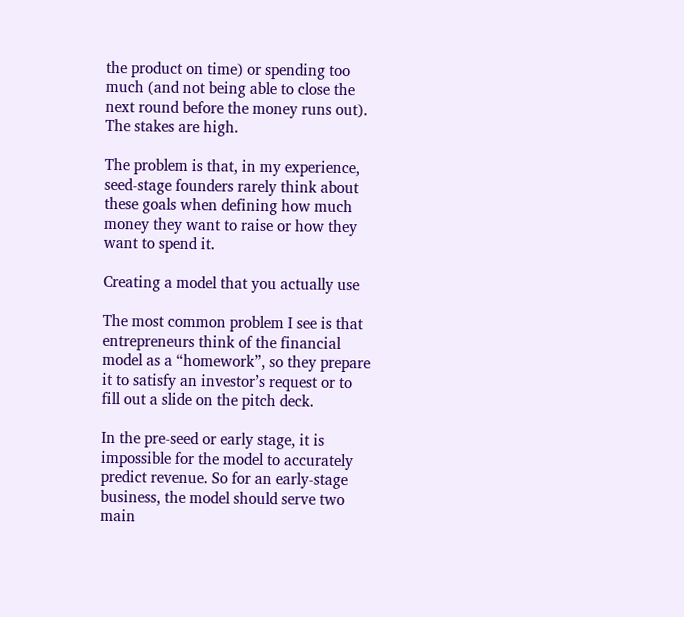the product on time) or spending too much (and not being able to close the next round before the money runs out). The stakes are high.

The problem is that, in my experience, seed-stage founders rarely think about these goals when defining how much money they want to raise or how they want to spend it.

Creating a model that you actually use

The most common problem I see is that entrepreneurs think of the financial model as a “homework”, so they prepare it to satisfy an investor’s request or to fill out a slide on the pitch deck.

In the pre-seed or early stage, it is impossible for the model to accurately predict revenue. So for an early-stage business, the model should serve two main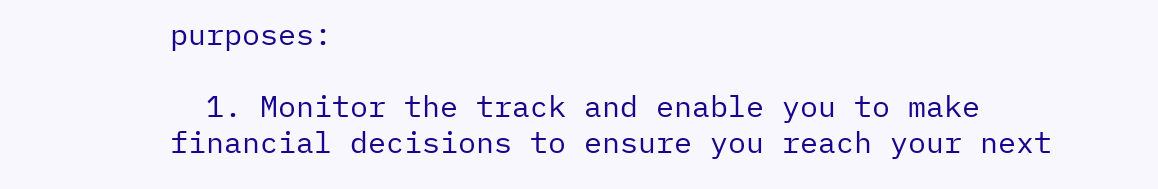purposes:

  1. Monitor the track and enable you to make financial decisions to ensure you reach your next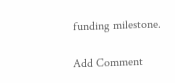funding milestone.

Add Comment